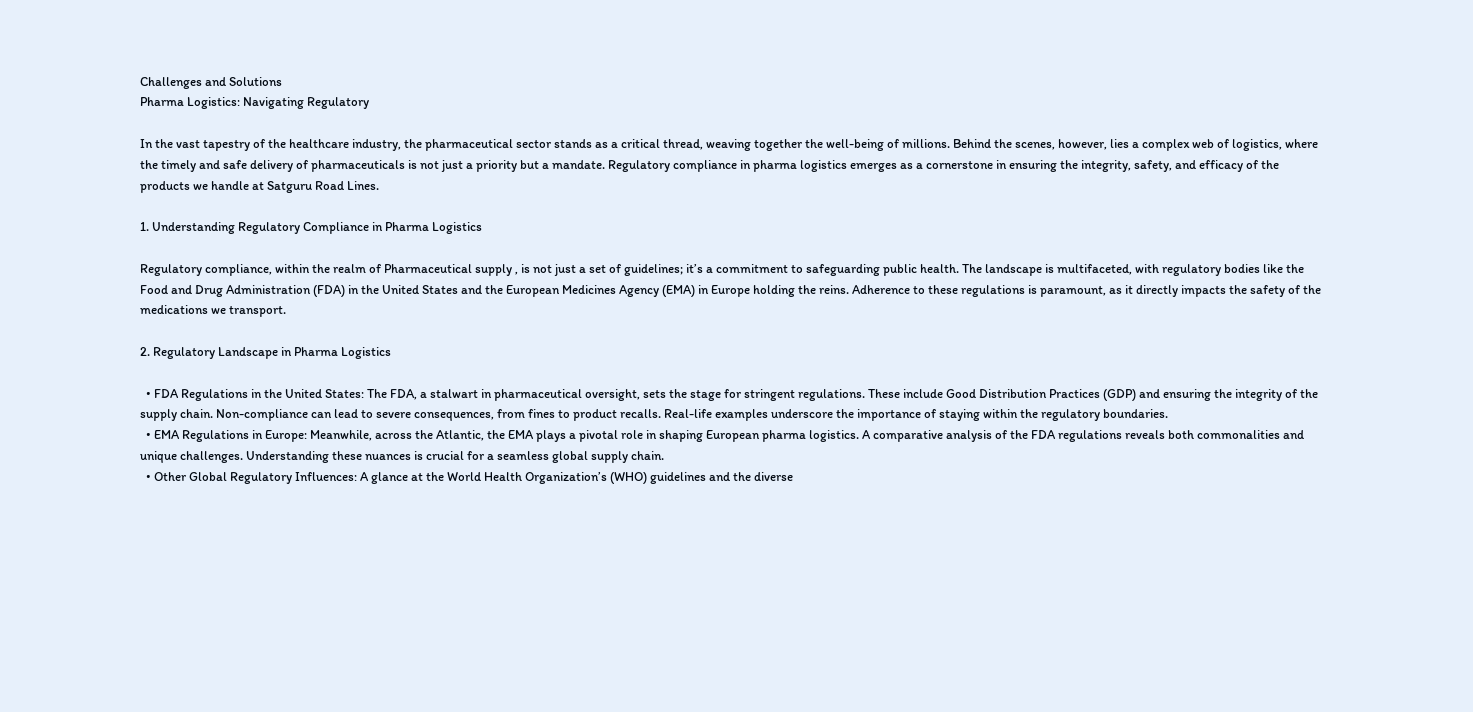Challenges and Solutions
Pharma Logistics: Navigating Regulatory

In the vast tapestry of the healthcare industry, the pharmaceutical sector stands as a critical thread, weaving together the well-being of millions. Behind the scenes, however, lies a complex web of logistics, where the timely and safe delivery of pharmaceuticals is not just a priority but a mandate. Regulatory compliance in pharma logistics emerges as a cornerstone in ensuring the integrity, safety, and efficacy of the products we handle at Satguru Road Lines.

1. Understanding Regulatory Compliance in Pharma Logistics

Regulatory compliance, within the realm of Pharmaceutical supply , is not just a set of guidelines; it’s a commitment to safeguarding public health. The landscape is multifaceted, with regulatory bodies like the Food and Drug Administration (FDA) in the United States and the European Medicines Agency (EMA) in Europe holding the reins. Adherence to these regulations is paramount, as it directly impacts the safety of the medications we transport.

2. Regulatory Landscape in Pharma Logistics

  • FDA Regulations in the United States: The FDA, a stalwart in pharmaceutical oversight, sets the stage for stringent regulations. These include Good Distribution Practices (GDP) and ensuring the integrity of the supply chain. Non-compliance can lead to severe consequences, from fines to product recalls. Real-life examples underscore the importance of staying within the regulatory boundaries.
  • EMA Regulations in Europe: Meanwhile, across the Atlantic, the EMA plays a pivotal role in shaping European pharma logistics. A comparative analysis of the FDA regulations reveals both commonalities and unique challenges. Understanding these nuances is crucial for a seamless global supply chain.
  • Other Global Regulatory Influences: A glance at the World Health Organization’s (WHO) guidelines and the diverse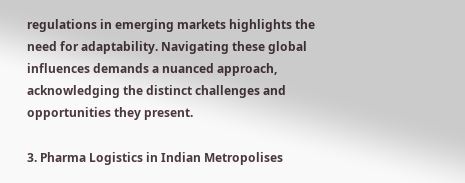regulations in emerging markets highlights the need for adaptability. Navigating these global influences demands a nuanced approach, acknowledging the distinct challenges and opportunities they present.

3. Pharma Logistics in Indian Metropolises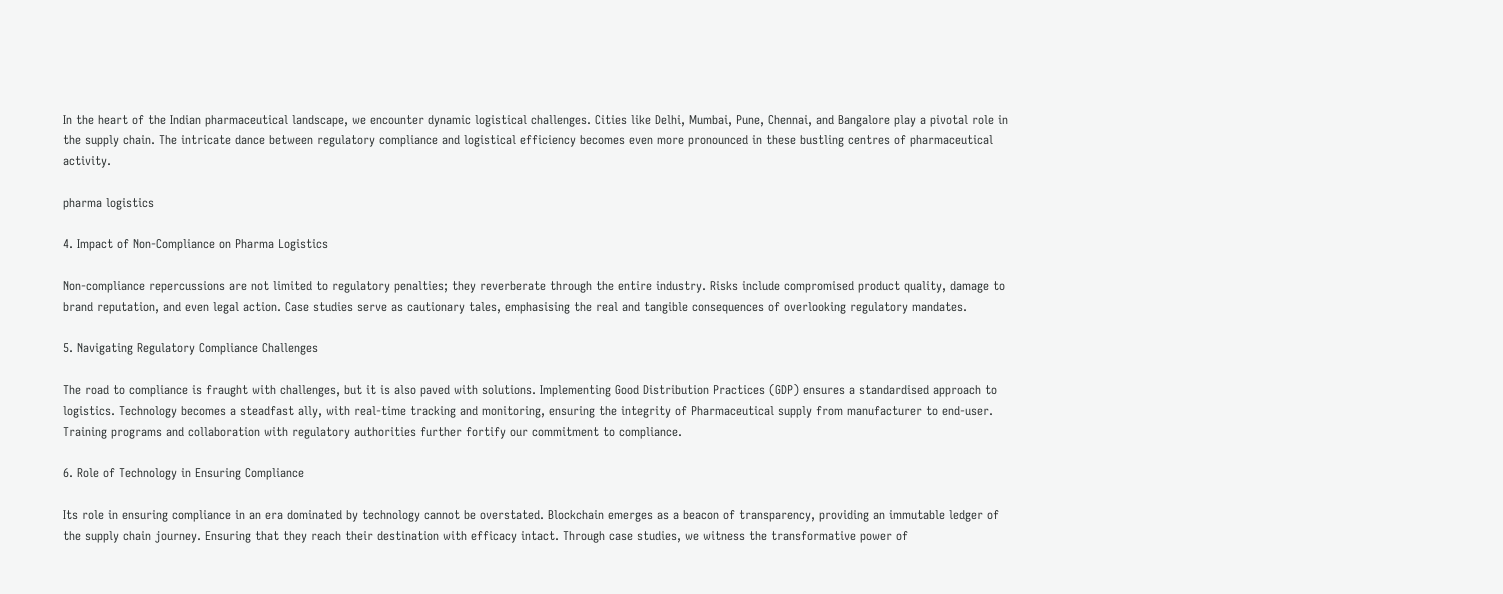In the heart of the Indian pharmaceutical landscape, we encounter dynamic logistical challenges. Cities like Delhi, Mumbai, Pune, Chennai, and Bangalore play a pivotal role in the supply chain. The intricate dance between regulatory compliance and logistical efficiency becomes even more pronounced in these bustling centres of pharmaceutical activity.

pharma logistics

4. Impact of Non-Compliance on Pharma Logistics

Non-compliance repercussions are not limited to regulatory penalties; they reverberate through the entire industry. Risks include compromised product quality, damage to brand reputation, and even legal action. Case studies serve as cautionary tales, emphasising the real and tangible consequences of overlooking regulatory mandates.

5. Navigating Regulatory Compliance Challenges

The road to compliance is fraught with challenges, but it is also paved with solutions. Implementing Good Distribution Practices (GDP) ensures a standardised approach to logistics. Technology becomes a steadfast ally, with real-time tracking and monitoring, ensuring the integrity of Pharmaceutical supply from manufacturer to end-user. Training programs and collaboration with regulatory authorities further fortify our commitment to compliance.

6. Role of Technology in Ensuring Compliance

Its role in ensuring compliance in an era dominated by technology cannot be overstated. Blockchain emerges as a beacon of transparency, providing an immutable ledger of the supply chain journey. Ensuring that they reach their destination with efficacy intact. Through case studies, we witness the transformative power of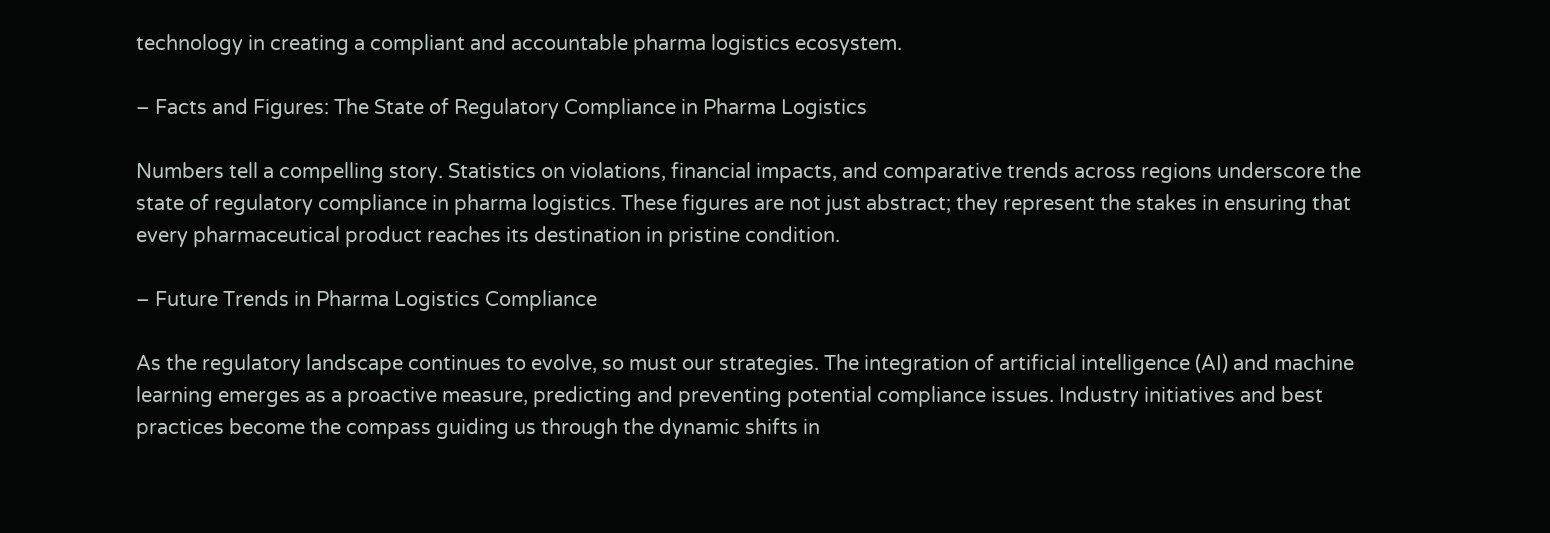technology in creating a compliant and accountable pharma logistics ecosystem.

– Facts and Figures: The State of Regulatory Compliance in Pharma Logistics

Numbers tell a compelling story. Statistics on violations, financial impacts, and comparative trends across regions underscore the state of regulatory compliance in pharma logistics. These figures are not just abstract; they represent the stakes in ensuring that every pharmaceutical product reaches its destination in pristine condition.

– Future Trends in Pharma Logistics Compliance

As the regulatory landscape continues to evolve, so must our strategies. The integration of artificial intelligence (AI) and machine learning emerges as a proactive measure, predicting and preventing potential compliance issues. Industry initiatives and best practices become the compass guiding us through the dynamic shifts in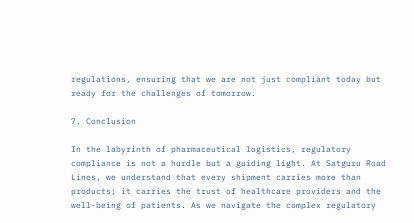regulations, ensuring that we are not just compliant today but ready for the challenges of tomorrow.

7. Conclusion

In the labyrinth of pharmaceutical logistics, regulatory compliance is not a hurdle but a guiding light. At Satguru Road Lines, we understand that every shipment carries more than products; it carries the trust of healthcare providers and the well-being of patients. As we navigate the complex regulatory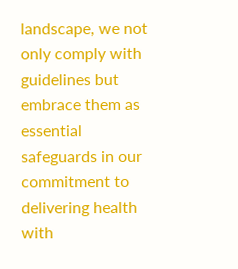landscape, we not only comply with guidelines but embrace them as essential safeguards in our commitment to delivering health with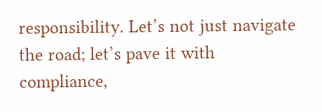responsibility. Let’s not just navigate the road; let’s pave it with compliance,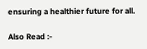ensuring a healthier future for all.

Also Read :-